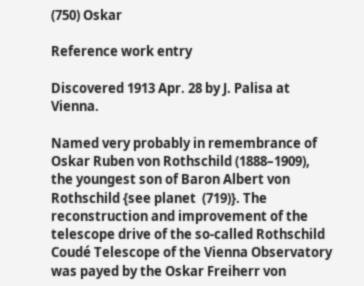(750) Oskar

Reference work entry

Discovered 1913 Apr. 28 by J. Palisa at Vienna.

Named very probably in remembrance of Oskar Ruben von Rothschild (1888–1909), the youngest son of Baron Albert von Rothschild {see planet  (719)}. The reconstruction and improvement of the telescope drive of the so-called Rothschild Coudé Telescope of the Vienna Observatory was payed by the Oskar Freiherr von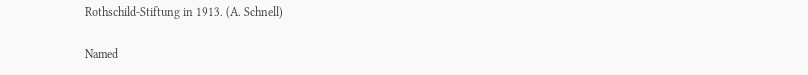Rothschild-Stiftung in 1913. (A. Schnell)

Named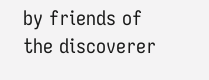by friends of the discoverer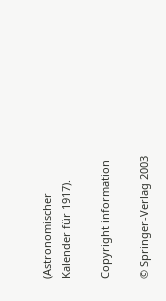(Astronomischer Kalender für 1917).

Copyright information

© Springer-Verlag 2003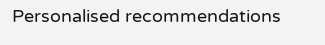Personalised recommendations